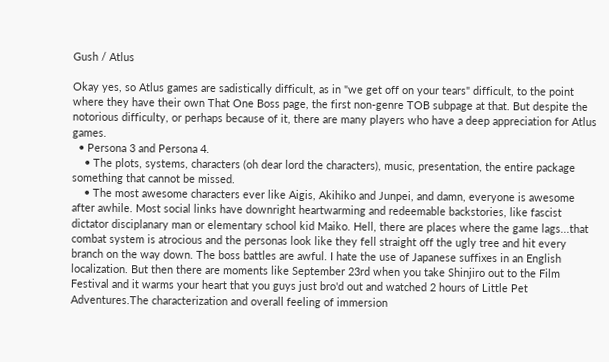Gush / Atlus

Okay yes, so Atlus games are sadistically difficult, as in "we get off on your tears" difficult, to the point where they have their own That One Boss page, the first non-genre TOB subpage at that. But despite the notorious difficulty, or perhaps because of it, there are many players who have a deep appreciation for Atlus games.
  • Persona 3 and Persona 4.
    • The plots, systems, characters (oh dear lord the characters), music, presentation, the entire package something that cannot be missed.
    • The most awesome characters ever like Aigis, Akihiko and Junpei, and damn, everyone is awesome after awhile. Most social links have downright heartwarming and redeemable backstories, like fascist dictator disciplanary man or elementary school kid Maiko. Hell, there are places where the game lags...that combat system is atrocious and the personas look like they fell straight off the ugly tree and hit every branch on the way down. The boss battles are awful. I hate the use of Japanese suffixes in an English localization. But then there are moments like September 23rd when you take Shinjiro out to the Film Festival and it warms your heart that you guys just bro'd out and watched 2 hours of Little Pet Adventures.The characterization and overall feeling of immersion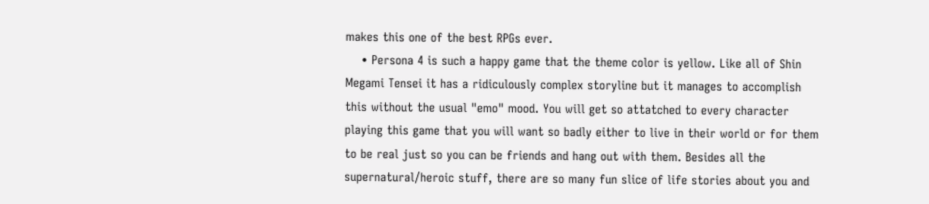makes this one of the best RPGs ever.
    • Persona 4 is such a happy game that the theme color is yellow. Like all of Shin Megami Tensei it has a ridiculously complex storyline but it manages to accomplish this without the usual "emo" mood. You will get so attatched to every character playing this game that you will want so badly either to live in their world or for them to be real just so you can be friends and hang out with them. Besides all the supernatural/heroic stuff, there are so many fun slice of life stories about you and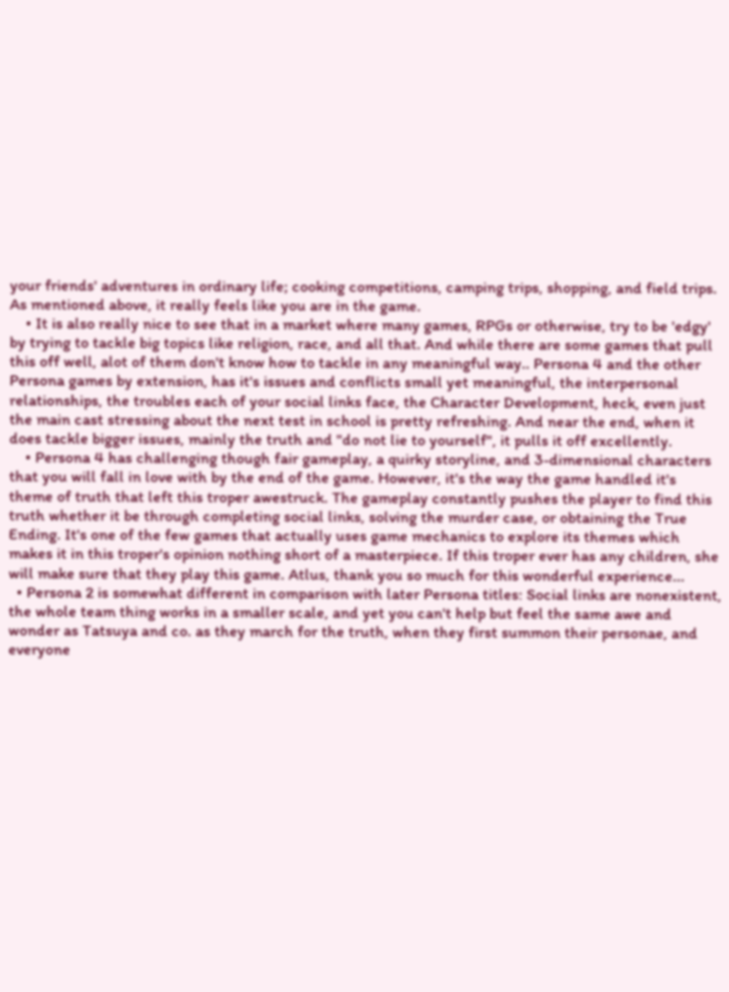your friends' adventures in ordinary life; cooking competitions, camping trips, shopping, and field trips. As mentioned above, it really feels like you are in the game.
    • It is also really nice to see that in a market where many games, RPGs or otherwise, try to be 'edgy' by trying to tackle big topics like religion, race, and all that. And while there are some games that pull this off well, alot of them don't know how to tackle in any meaningful way.. Persona 4 and the other Persona games by extension, has it's issues and conflicts small yet meaningful, the interpersonal relationships, the troubles each of your social links face, the Character Development, heck, even just the main cast stressing about the next test in school is pretty refreshing. And near the end, when it does tackle bigger issues, mainly the truth and "do not lie to yourself", it pulls it off excellently.
    • Persona 4 has challenging though fair gameplay, a quirky storyline, and 3-dimensional characters that you will fall in love with by the end of the game. However, it's the way the game handled it's theme of truth that left this troper awestruck. The gameplay constantly pushes the player to find this truth whether it be through completing social links, solving the murder case, or obtaining the True Ending. It's one of the few games that actually uses game mechanics to explore its themes which makes it in this troper's opinion nothing short of a masterpiece. If this troper ever has any children, she will make sure that they play this game. Atlus, thank you so much for this wonderful experience...
  • Persona 2 is somewhat different in comparison with later Persona titles: Social links are nonexistent, the whole team thing works in a smaller scale, and yet you can't help but feel the same awe and wonder as Tatsuya and co. as they march for the truth, when they first summon their personae, and everyone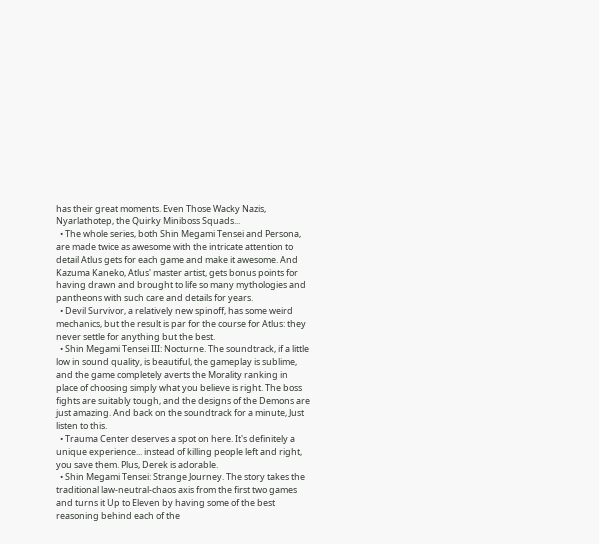has their great moments. Even Those Wacky Nazis, Nyarlathotep, the Quirky Miniboss Squads...
  • The whole series, both Shin Megami Tensei and Persona, are made twice as awesome with the intricate attention to detail Atlus gets for each game and make it awesome. And Kazuma Kaneko, Atlus' master artist, gets bonus points for having drawn and brought to life so many mythologies and pantheons with such care and details for years.
  • Devil Survivor, a relatively new spinoff, has some weird mechanics, but the result is par for the course for Atlus: they never settle for anything but the best.
  • Shin Megami Tensei III: Nocturne. The soundtrack, if a little low in sound quality, is beautiful, the gameplay is sublime, and the game completely averts the Morality ranking in place of choosing simply what you believe is right. The boss fights are suitably tough, and the designs of the Demons are just amazing. And back on the soundtrack for a minute, Just listen to this.
  • Trauma Center deserves a spot on here. It's definitely a unique experience... instead of killing people left and right, you save them. Plus, Derek is adorable.
  • Shin Megami Tensei: Strange Journey. The story takes the traditional law-neutral-chaos axis from the first two games and turns it Up to Eleven by having some of the best reasoning behind each of the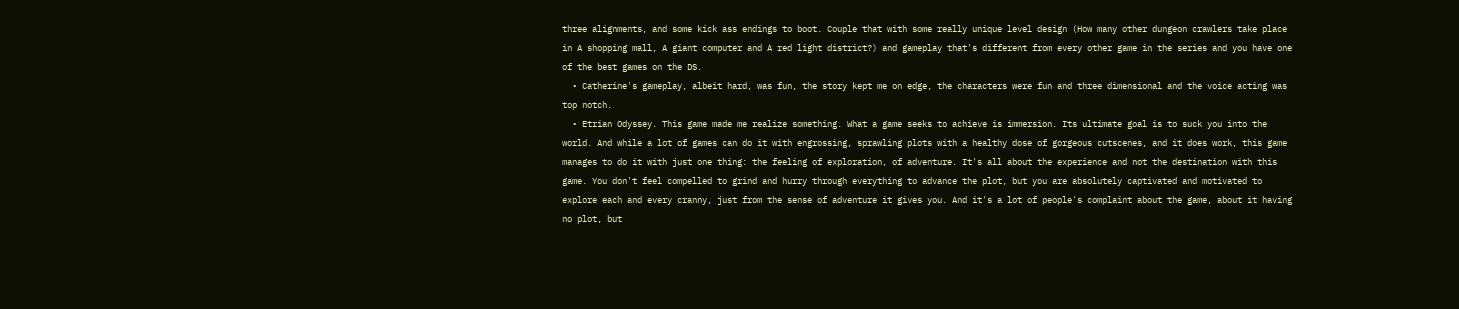three alignments, and some kick ass endings to boot. Couple that with some really unique level design (How many other dungeon crawlers take place in A shopping mall, A giant computer and A red light district?) and gameplay that's different from every other game in the series and you have one of the best games on the DS.
  • Catherine's gameplay, albeit hard, was fun, the story kept me on edge, the characters were fun and three dimensional and the voice acting was top notch.
  • Etrian Odyssey. This game made me realize something. What a game seeks to achieve is immersion. Its ultimate goal is to suck you into the world. And while a lot of games can do it with engrossing, sprawling plots with a healthy dose of gorgeous cutscenes, and it does work, this game manages to do it with just one thing: the feeling of exploration, of adventure. It's all about the experience and not the destination with this game. You don't feel compelled to grind and hurry through everything to advance the plot, but you are absolutely captivated and motivated to explore each and every cranny, just from the sense of adventure it gives you. And it's a lot of people's complaint about the game, about it having no plot, but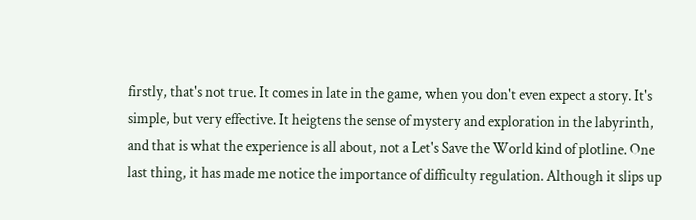firstly, that's not true. It comes in late in the game, when you don't even expect a story. It's simple, but very effective. It heigtens the sense of mystery and exploration in the labyrinth, and that is what the experience is all about, not a Let's Save the World kind of plotline. One last thing, it has made me notice the importance of difficulty regulation. Although it slips up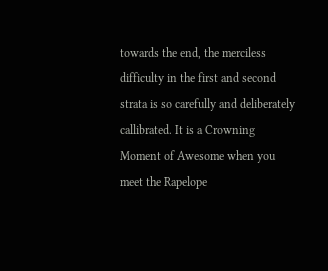towards the end, the merciless difficulty in the first and second strata is so carefully and deliberately callibrated. It is a Crowning Moment of Awesome when you meet the Rapelope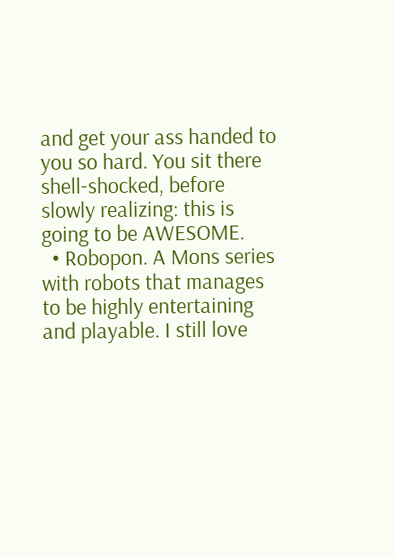and get your ass handed to you so hard. You sit there shell-shocked, before slowly realizing: this is going to be AWESOME.
  • Robopon. A Mons series with robots that manages to be highly entertaining and playable. I still love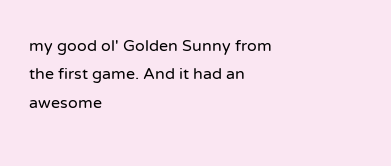my good ol' Golden Sunny from the first game. And it had an awesome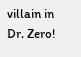villain in Dr. Zero!